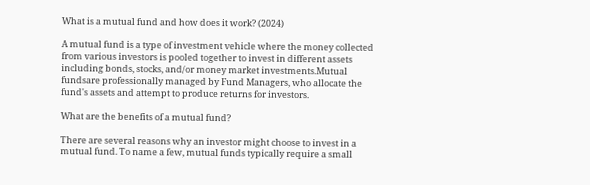What is a mutual fund and how does it work? (2024)

A mutual fund is a type of investment vehicle where the money collected from various investors is pooled together to invest in different assets including bonds, stocks, and/or money market investments.Mutual fundsare professionally managed by Fund Managers, who allocate the fund's assets and attempt to produce returns for investors.

What are the benefits of a mutual fund?

There are several reasons why an investor might choose to invest in a mutual fund. To name a few, mutual funds typically require a small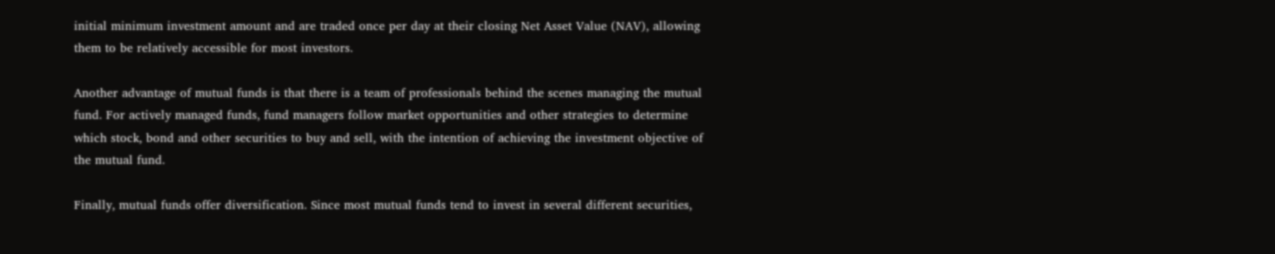initial minimum investment amount and are traded once per day at their closing Net Asset Value (NAV), allowing them to be relatively accessible for most investors.

Another advantage of mutual funds is that there is a team of professionals behind the scenes managing the mutual fund. For actively managed funds, fund managers follow market opportunities and other strategies to determine which stock, bond and other securities to buy and sell, with the intention of achieving the investment objective of the mutual fund.

Finally, mutual funds offer diversification. Since most mutual funds tend to invest in several different securities,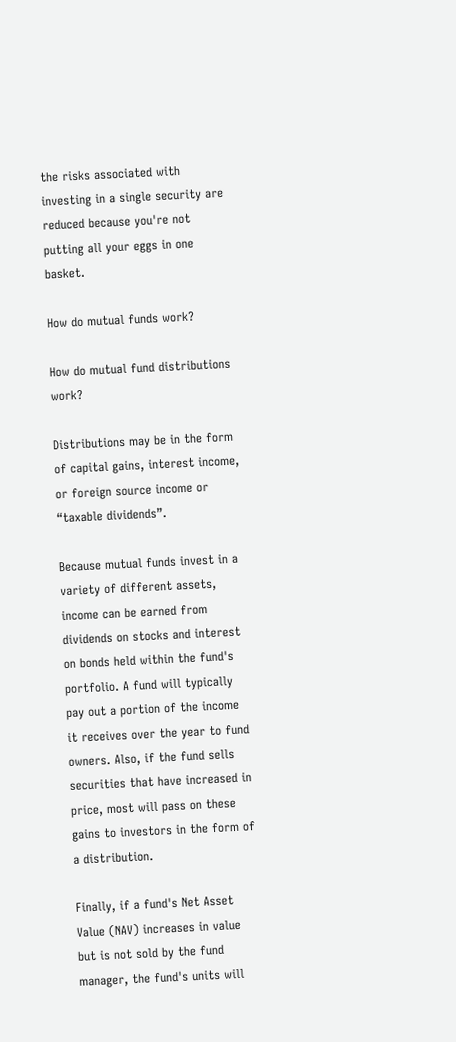the risks associated with investing in a single security are reduced because you're not putting all your eggs in one basket.

How do mutual funds work?

How do mutual fund distributions work?

Distributions may be in the form of capital gains, interest income, or foreign source income or “taxable dividends”.

Because mutual funds invest in a variety of different assets, income can be earned from dividends on stocks and interest on bonds held within the fund's portfolio. A fund will typically pay out a portion of the income it receives over the year to fund owners. Also, if the fund sells securities that have increased in price, most will pass on these gains to investors in the form of a distribution.

Finally, if a fund's Net Asset Value (NAV) increases in value but is not sold by the fund manager, the fund's units will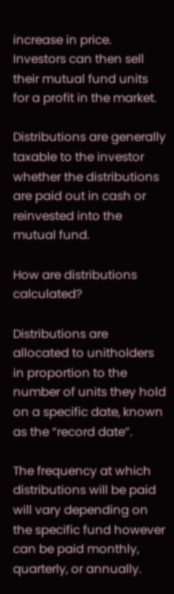increase in price. Investors can then sell their mutual fund units for a profit in the market.

Distributions are generally taxable to the investor whether the distributions are paid out in cash or reinvested into the mutual fund.

How are distributions calculated?

Distributions are allocated to unitholders in proportion to the number of units they hold on a specific date, known as the “record date”.

The frequency at which distributions will be paid will vary depending on the specific fund however can be paid monthly, quarterly, or annually.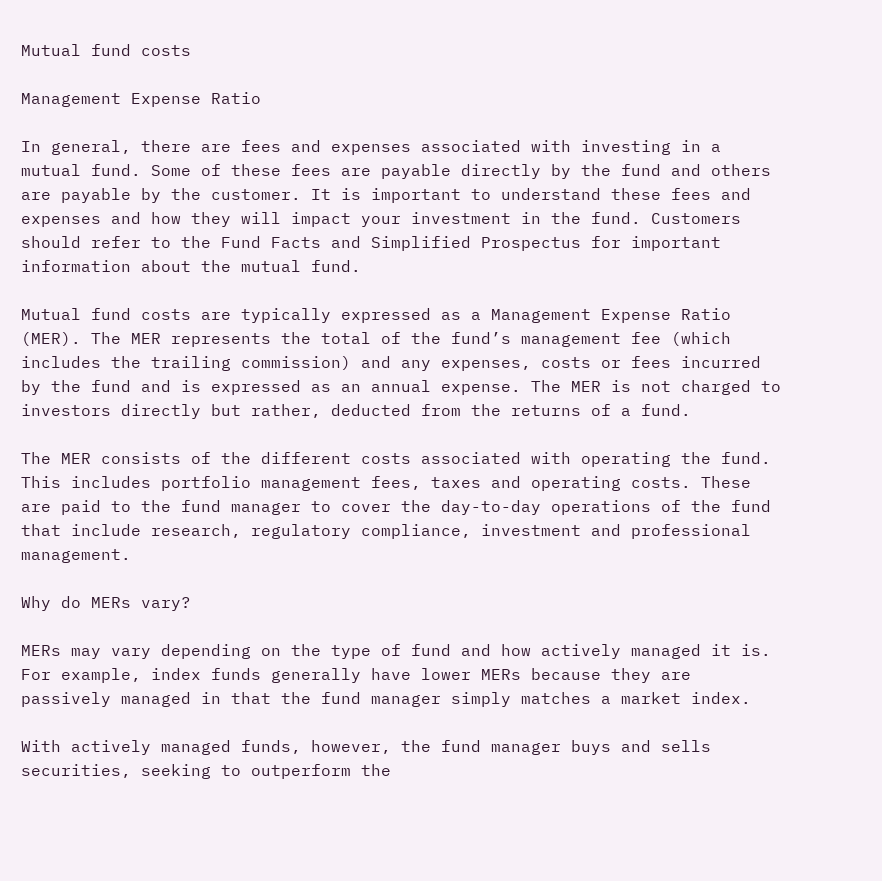Mutual fund costs

Management Expense Ratio

In general, there are fees and expenses associated with investing in a mutual fund. Some of these fees are payable directly by the fund and others are payable by the customer. It is important to understand these fees and expenses and how they will impact your investment in the fund. Customers should refer to the Fund Facts and Simplified Prospectus for important information about the mutual fund.

Mutual fund costs are typically expressed as a Management Expense Ratio (MER). The MER represents the total of the fund’s management fee (which includes the trailing commission) and any expenses, costs or fees incurred by the fund and is expressed as an annual expense. The MER is not charged to investors directly but rather, deducted from the returns of a fund.

The MER consists of the different costs associated with operating the fund. This includes portfolio management fees, taxes and operating costs. These are paid to the fund manager to cover the day-to-day operations of the fund that include research, regulatory compliance, investment and professional management.

Why do MERs vary?

MERs may vary depending on the type of fund and how actively managed it is. For example, index funds generally have lower MERs because they are passively managed in that the fund manager simply matches a market index.

With actively managed funds, however, the fund manager buys and sells securities, seeking to outperform the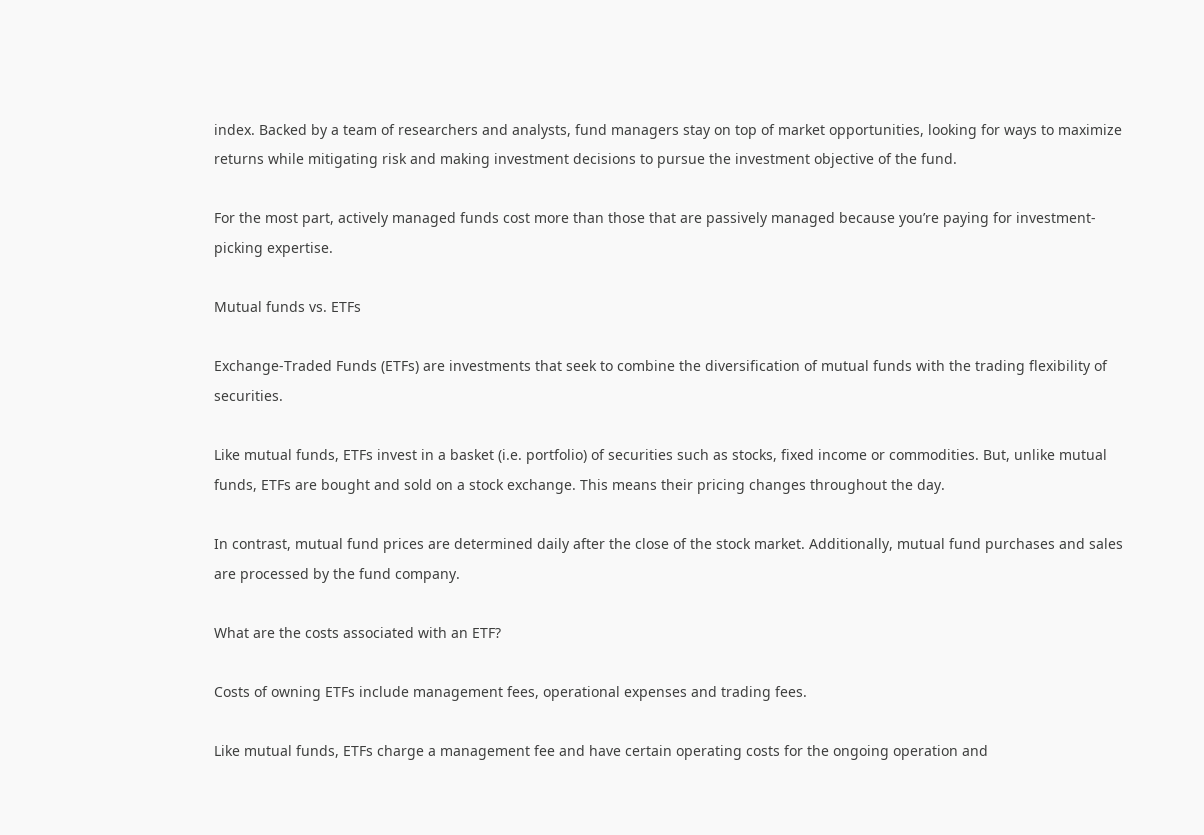index. Backed by a team of researchers and analysts, fund managers stay on top of market opportunities, looking for ways to maximize returns while mitigating risk and making investment decisions to pursue the investment objective of the fund.

For the most part, actively managed funds cost more than those that are passively managed because you’re paying for investment-picking expertise.

Mutual funds vs. ETFs

Exchange-Traded Funds (ETFs) are investments that seek to combine the diversification of mutual funds with the trading flexibility of securities.

Like mutual funds, ETFs invest in a basket (i.e. portfolio) of securities such as stocks, fixed income or commodities. But, unlike mutual funds, ETFs are bought and sold on a stock exchange. This means their pricing changes throughout the day.

In contrast, mutual fund prices are determined daily after the close of the stock market. Additionally, mutual fund purchases and sales are processed by the fund company.

What are the costs associated with an ETF?

Costs of owning ETFs include management fees, operational expenses and trading fees.

Like mutual funds, ETFs charge a management fee and have certain operating costs for the ongoing operation and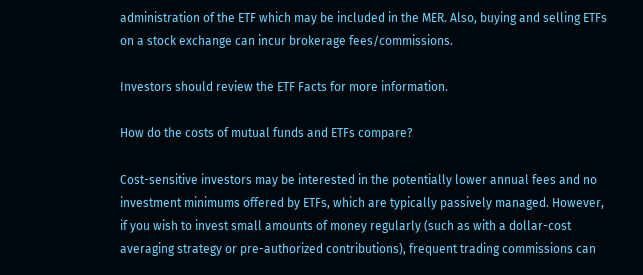administration of the ETF which may be included in the MER. Also, buying and selling ETFs on a stock exchange can incur brokerage fees/commissions.

Investors should review the ETF Facts for more information.

How do the costs of mutual funds and ETFs compare?

Cost-sensitive investors may be interested in the potentially lower annual fees and no investment minimums offered by ETFs, which are typically passively managed. However, if you wish to invest small amounts of money regularly (such as with a dollar-cost averaging strategy or pre-authorized contributions), frequent trading commissions can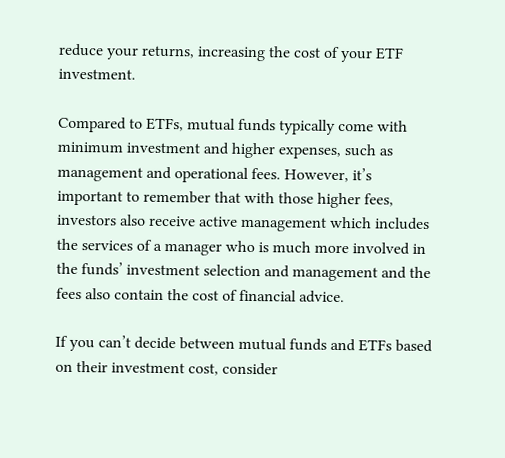reduce your returns, increasing the cost of your ETF investment.

Compared to ETFs, mutual funds typically come with minimum investment and higher expenses, such as management and operational fees. However, it’s important to remember that with those higher fees, investors also receive active management which includes the services of a manager who is much more involved in the funds’ investment selection and management and the fees also contain the cost of financial advice.

If you can’t decide between mutual funds and ETFs based on their investment cost, consider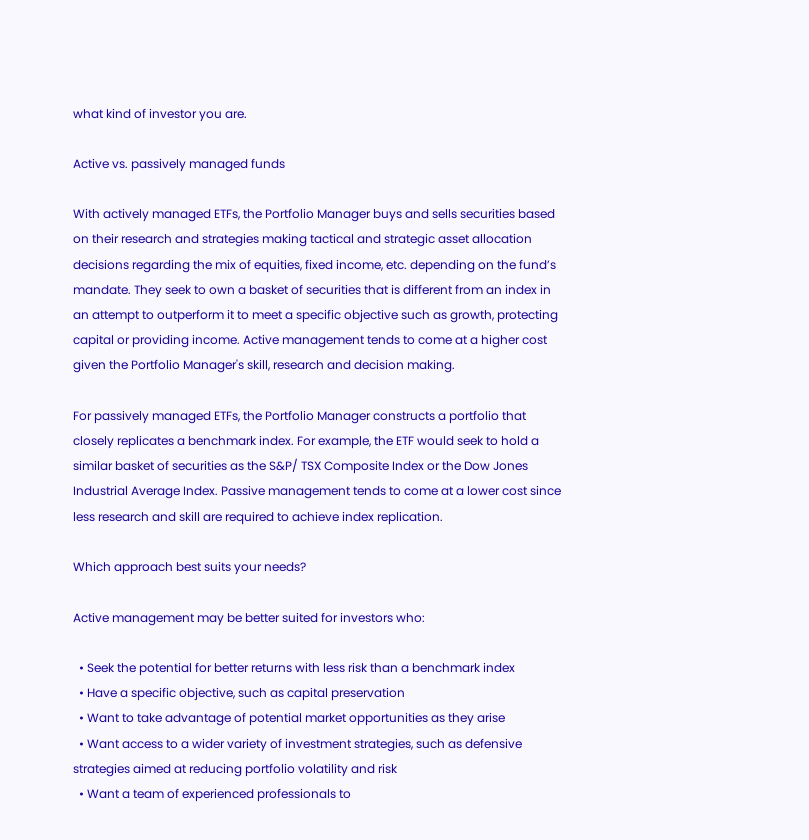what kind of investor you are.

Active vs. passively managed funds

With actively managed ETFs, the Portfolio Manager buys and sells securities based on their research and strategies making tactical and strategic asset allocation decisions regarding the mix of equities, fixed income, etc. depending on the fund’s mandate. They seek to own a basket of securities that is different from an index in an attempt to outperform it to meet a specific objective such as growth, protecting capital or providing income. Active management tends to come at a higher cost given the Portfolio Manager's skill, research and decision making.

For passively managed ETFs, the Portfolio Manager constructs a portfolio that closely replicates a benchmark index. For example, the ETF would seek to hold a similar basket of securities as the S&P/ TSX Composite Index or the Dow Jones Industrial Average Index. Passive management tends to come at a lower cost since less research and skill are required to achieve index replication.

Which approach best suits your needs?

Active management may be better suited for investors who:

  • Seek the potential for better returns with less risk than a benchmark index
  • Have a specific objective, such as capital preservation
  • Want to take advantage of potential market opportunities as they arise
  • Want access to a wider variety of investment strategies, such as defensive strategies aimed at reducing portfolio volatility and risk
  • Want a team of experienced professionals to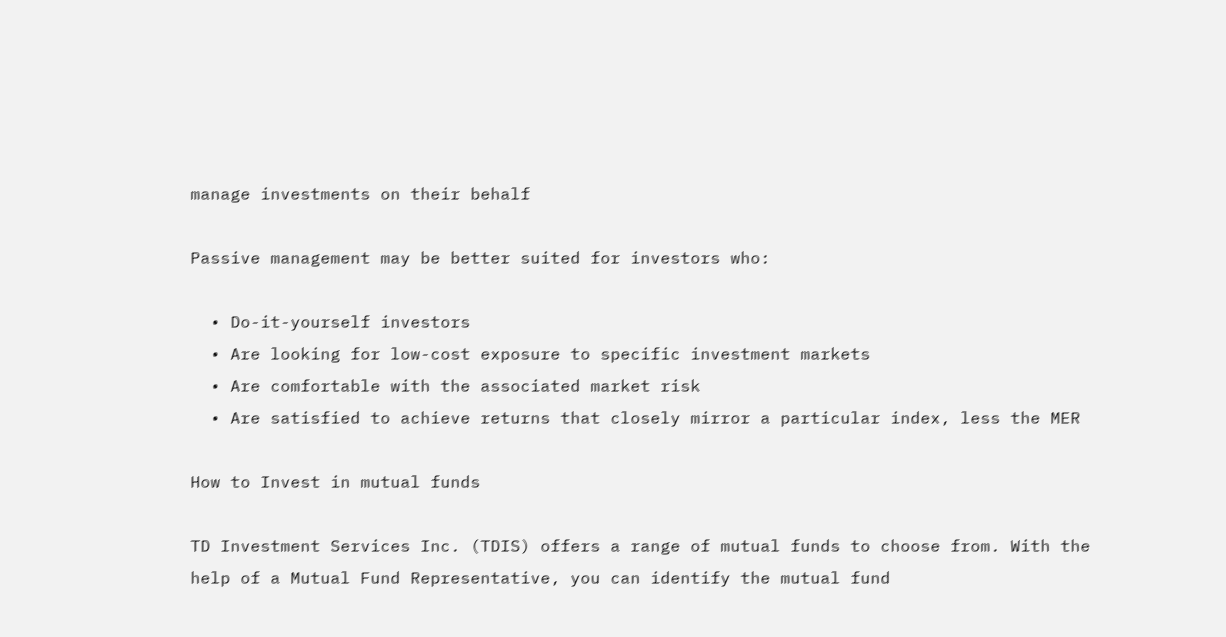manage investments on their behalf

Passive management may be better suited for investors who:

  • Do-it-yourself investors
  • Are looking for low-cost exposure to specific investment markets
  • Are comfortable with the associated market risk
  • Are satisfied to achieve returns that closely mirror a particular index, less the MER

How to Invest in mutual funds

TD Investment Services Inc. (TDIS) offers a range of mutual funds to choose from. With the help of a Mutual Fund Representative, you can identify the mutual fund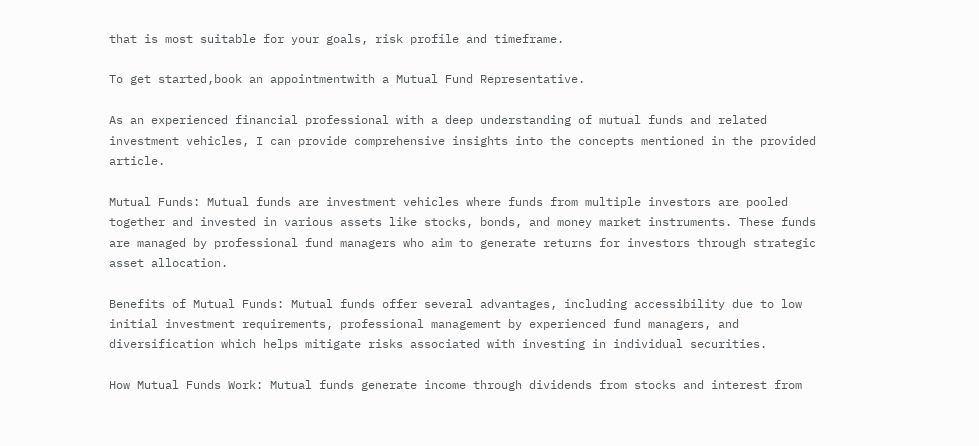that is most suitable for your goals, risk profile and timeframe.

To get started,book an appointmentwith a Mutual Fund Representative.

As an experienced financial professional with a deep understanding of mutual funds and related investment vehicles, I can provide comprehensive insights into the concepts mentioned in the provided article.

Mutual Funds: Mutual funds are investment vehicles where funds from multiple investors are pooled together and invested in various assets like stocks, bonds, and money market instruments. These funds are managed by professional fund managers who aim to generate returns for investors through strategic asset allocation.

Benefits of Mutual Funds: Mutual funds offer several advantages, including accessibility due to low initial investment requirements, professional management by experienced fund managers, and diversification which helps mitigate risks associated with investing in individual securities.

How Mutual Funds Work: Mutual funds generate income through dividends from stocks and interest from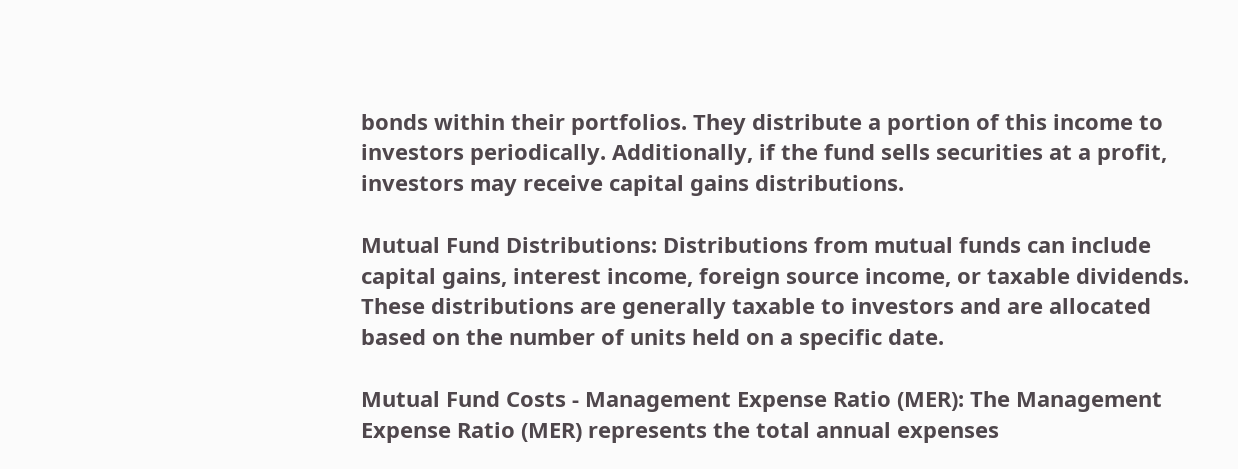bonds within their portfolios. They distribute a portion of this income to investors periodically. Additionally, if the fund sells securities at a profit, investors may receive capital gains distributions.

Mutual Fund Distributions: Distributions from mutual funds can include capital gains, interest income, foreign source income, or taxable dividends. These distributions are generally taxable to investors and are allocated based on the number of units held on a specific date.

Mutual Fund Costs - Management Expense Ratio (MER): The Management Expense Ratio (MER) represents the total annual expenses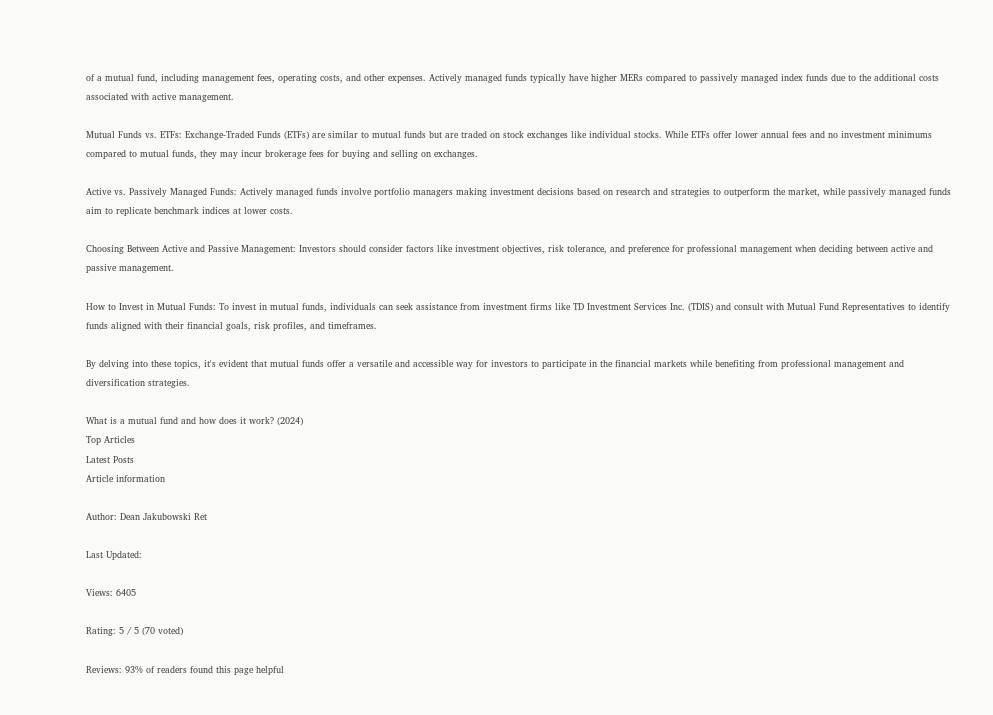of a mutual fund, including management fees, operating costs, and other expenses. Actively managed funds typically have higher MERs compared to passively managed index funds due to the additional costs associated with active management.

Mutual Funds vs. ETFs: Exchange-Traded Funds (ETFs) are similar to mutual funds but are traded on stock exchanges like individual stocks. While ETFs offer lower annual fees and no investment minimums compared to mutual funds, they may incur brokerage fees for buying and selling on exchanges.

Active vs. Passively Managed Funds: Actively managed funds involve portfolio managers making investment decisions based on research and strategies to outperform the market, while passively managed funds aim to replicate benchmark indices at lower costs.

Choosing Between Active and Passive Management: Investors should consider factors like investment objectives, risk tolerance, and preference for professional management when deciding between active and passive management.

How to Invest in Mutual Funds: To invest in mutual funds, individuals can seek assistance from investment firms like TD Investment Services Inc. (TDIS) and consult with Mutual Fund Representatives to identify funds aligned with their financial goals, risk profiles, and timeframes.

By delving into these topics, it's evident that mutual funds offer a versatile and accessible way for investors to participate in the financial markets while benefiting from professional management and diversification strategies.

What is a mutual fund and how does it work? (2024)
Top Articles
Latest Posts
Article information

Author: Dean Jakubowski Ret

Last Updated:

Views: 6405

Rating: 5 / 5 (70 voted)

Reviews: 93% of readers found this page helpful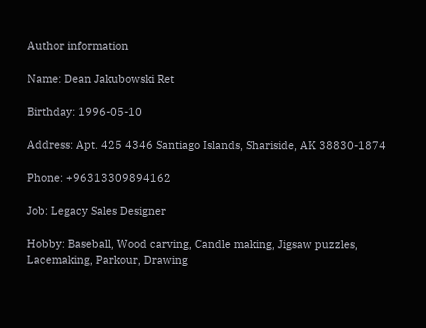Author information

Name: Dean Jakubowski Ret

Birthday: 1996-05-10

Address: Apt. 425 4346 Santiago Islands, Shariside, AK 38830-1874

Phone: +96313309894162

Job: Legacy Sales Designer

Hobby: Baseball, Wood carving, Candle making, Jigsaw puzzles, Lacemaking, Parkour, Drawing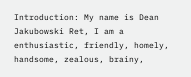Introduction: My name is Dean Jakubowski Ret, I am a enthusiastic, friendly, homely, handsome, zealous, brainy,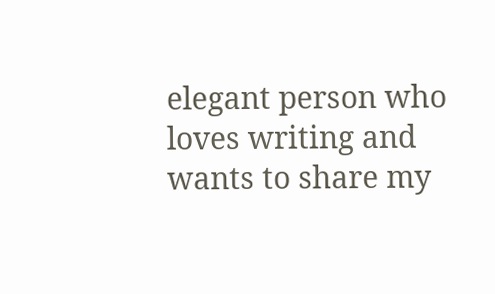elegant person who loves writing and wants to share my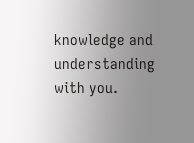knowledge and understanding with you.